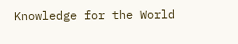Knowledge for the World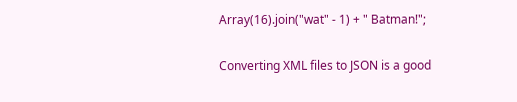Array(16).join("wat" - 1) + " Batman!";

Converting XML files to JSON is a good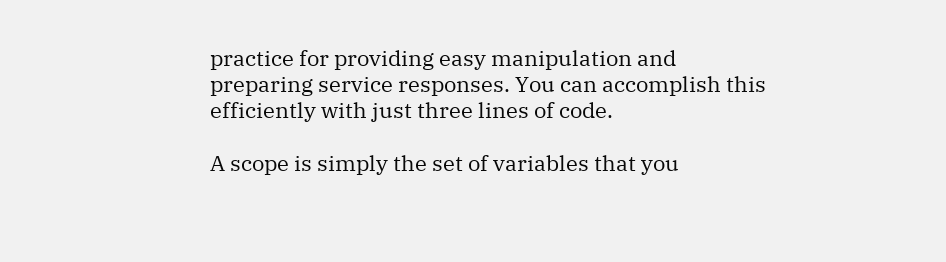practice for providing easy manipulation and preparing service responses. You can accomplish this efficiently with just three lines of code.

A scope is simply the set of variables that you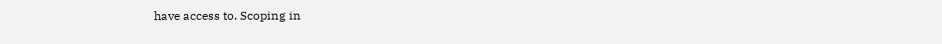have access to. Scoping in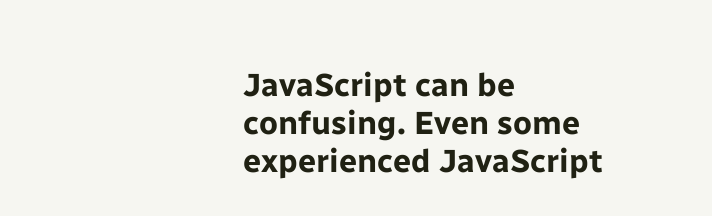JavaScript can be confusing. Even some experienced JavaScript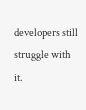developers still struggle with it.